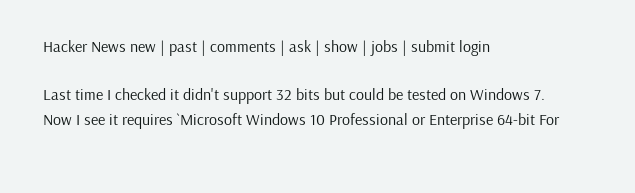Hacker News new | past | comments | ask | show | jobs | submit login

Last time I checked it didn't support 32 bits but could be tested on Windows 7. Now I see it requires `Microsoft Windows 10 Professional or Enterprise 64-bit For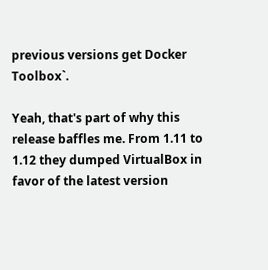previous versions get Docker Toolbox`.

Yeah, that's part of why this release baffles me. From 1.11 to 1.12 they dumped VirtualBox in favor of the latest version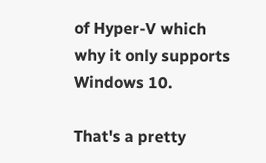of Hyper-V which why it only supports Windows 10.

That's a pretty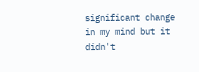significant change in my mind but it didn't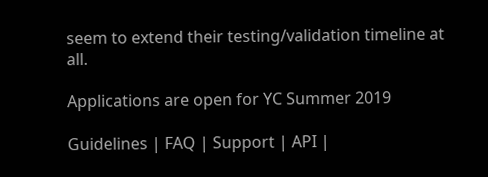seem to extend their testing/validation timeline at all.

Applications are open for YC Summer 2019

Guidelines | FAQ | Support | API |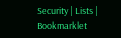Security | Lists | Bookmarklet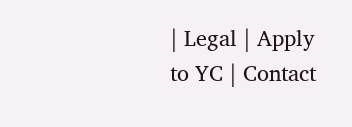| Legal | Apply to YC | Contact